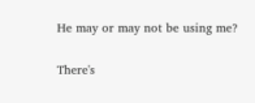He may or may not be using me?

There's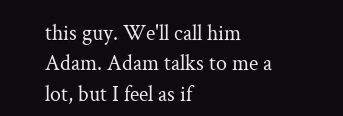this guy. We'll call him Adam. Adam talks to me a lot, but I feel as if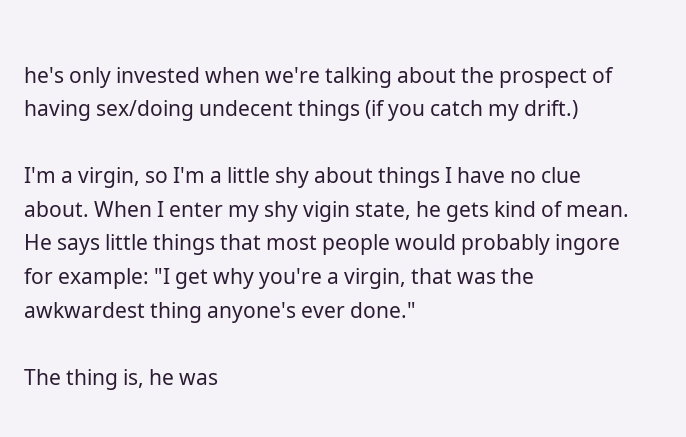he's only invested when we're talking about the prospect of having sex/doing undecent things (if you catch my drift.)

I'm a virgin, so I'm a little shy about things I have no clue about. When I enter my shy vigin state, he gets kind of mean. He says little things that most people would probably ingore for example: "I get why you're a virgin, that was the awkwardest thing anyone's ever done."

The thing is, he was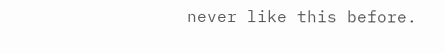never like this before.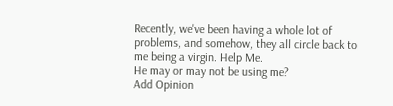Recently, we've been having a whole lot of problems, and somehow, they all circle back to me being a virgin. Help Me.
He may or may not be using me?
Add Opinion